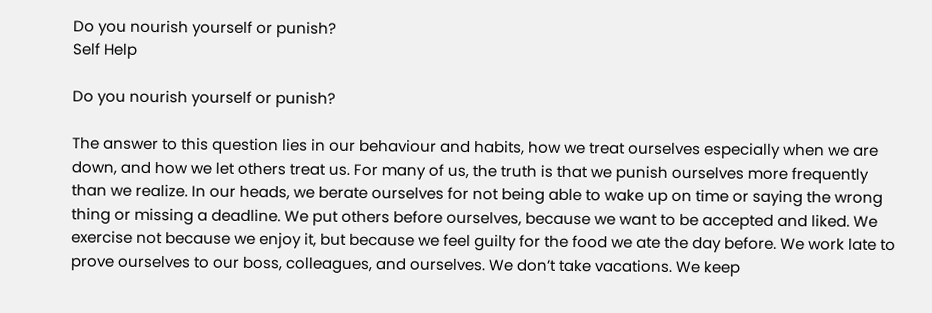Do you nourish yourself or punish?
Self Help

Do you nourish yourself or punish?

The answer to this question lies in our behaviour and habits, how we treat ourselves especially when we are down, and how we let others treat us. For many of us, the truth is that we punish ourselves more frequently than we realize. In our heads, we berate ourselves for not being able to wake up on time or saying the wrong thing or missing a deadline. We put others before ourselves, because we want to be accepted and liked. We exercise not because we enjoy it, but because we feel guilty for the food we ate the day before. We work late to prove ourselves to our boss, colleagues, and ourselves. We don’t take vacations. We keep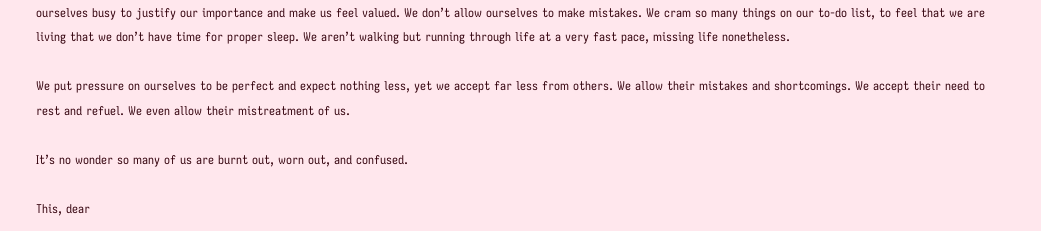ourselves busy to justify our importance and make us feel valued. We don’t allow ourselves to make mistakes. We cram so many things on our to-do list, to feel that we are living that we don’t have time for proper sleep. We aren’t walking but running through life at a very fast pace, missing life nonetheless.

We put pressure on ourselves to be perfect and expect nothing less, yet we accept far less from others. We allow their mistakes and shortcomings. We accept their need to rest and refuel. We even allow their mistreatment of us.

It’s no wonder so many of us are burnt out, worn out, and confused.

This, dear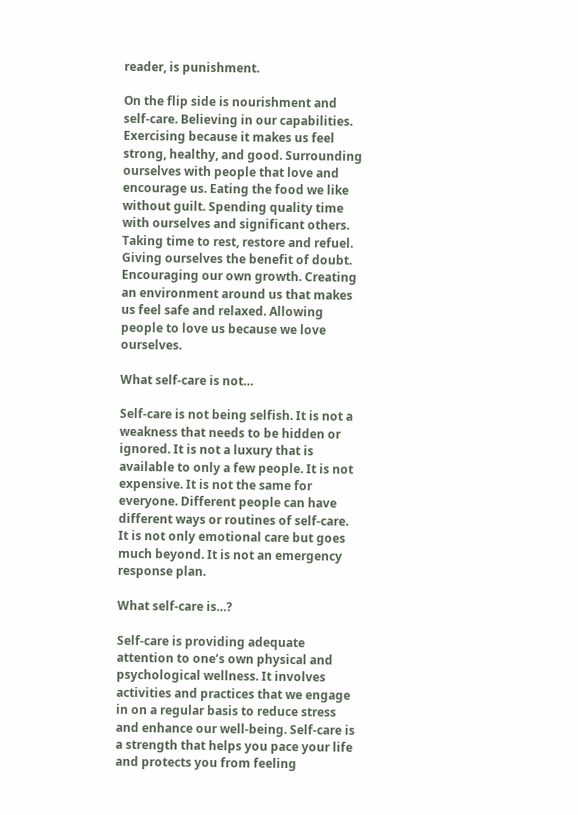reader, is punishment.

On the flip side is nourishment and self-care. Believing in our capabilities. Exercising because it makes us feel strong, healthy, and good. Surrounding ourselves with people that love and encourage us. Eating the food we like without guilt. Spending quality time with ourselves and significant others. Taking time to rest, restore and refuel. Giving ourselves the benefit of doubt. Encouraging our own growth. Creating an environment around us that makes us feel safe and relaxed. Allowing people to love us because we love ourselves.

What self-care is not…

Self-care is not being selfish. It is not a weakness that needs to be hidden or ignored. It is not a luxury that is available to only a few people. It is not expensive. It is not the same for everyone. Different people can have different ways or routines of self-care. It is not only emotional care but goes much beyond. It is not an emergency response plan.

What self-care is…?

Self-care is providing adequate attention to one’s own physical and psychological wellness. It involves activities and practices that we engage in on a regular basis to reduce stress and enhance our well-being. Self-care is a strength that helps you pace your life and protects you from feeling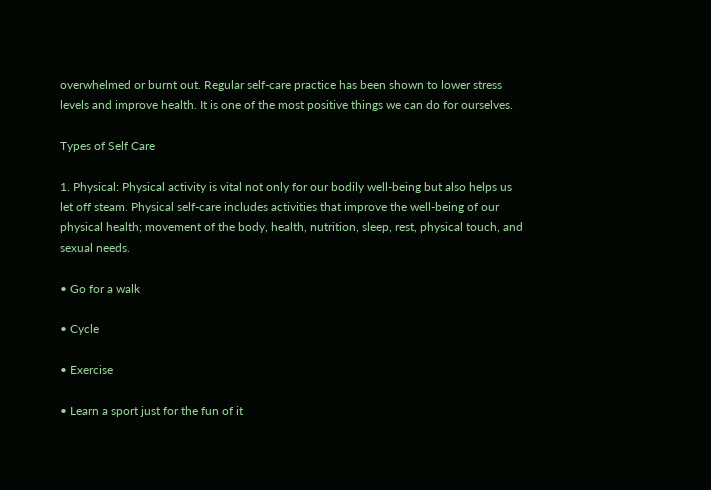overwhelmed or burnt out. Regular self-care practice has been shown to lower stress levels and improve health. It is one of the most positive things we can do for ourselves.

Types of Self Care

1. Physical: Physical activity is vital not only for our bodily well-being but also helps us let off steam. Physical self-care includes activities that improve the well-being of our physical health; movement of the body, health, nutrition, sleep, rest, physical touch, and sexual needs.

• Go for a walk

• Cycle

• Exercise

• Learn a sport just for the fun of it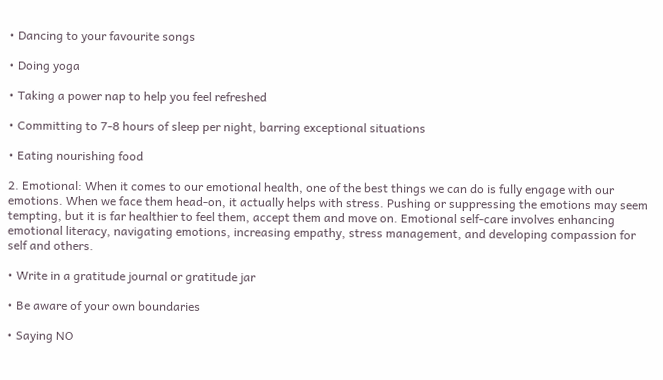• Dancing to your favourite songs

• Doing yoga

• Taking a power nap to help you feel refreshed

• Committing to 7-8 hours of sleep per night, barring exceptional situations

• Eating nourishing food

2. Emotional: When it comes to our emotional health, one of the best things we can do is fully engage with our emotions. When we face them head-on, it actually helps with stress. Pushing or suppressing the emotions may seem tempting, but it is far healthier to feel them, accept them and move on. Emotional self-care involves enhancing emotional literacy, navigating emotions, increasing empathy, stress management, and developing compassion for self and others.

• Write in a gratitude journal or gratitude jar

• Be aware of your own boundaries

• Saying NO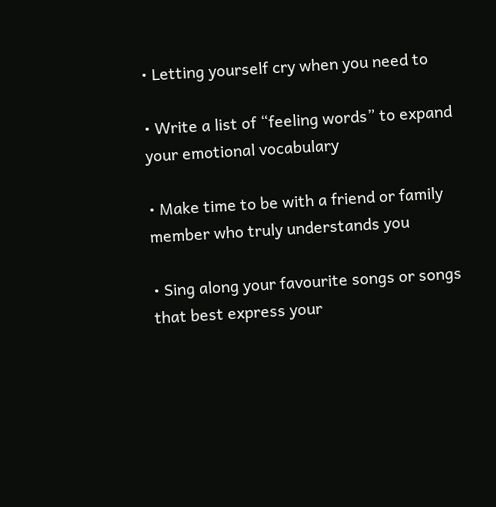• Letting yourself cry when you need to

• Write a list of “feeling words” to expand your emotional vocabulary

• Make time to be with a friend or family member who truly understands you

• Sing along your favourite songs or songs that best express your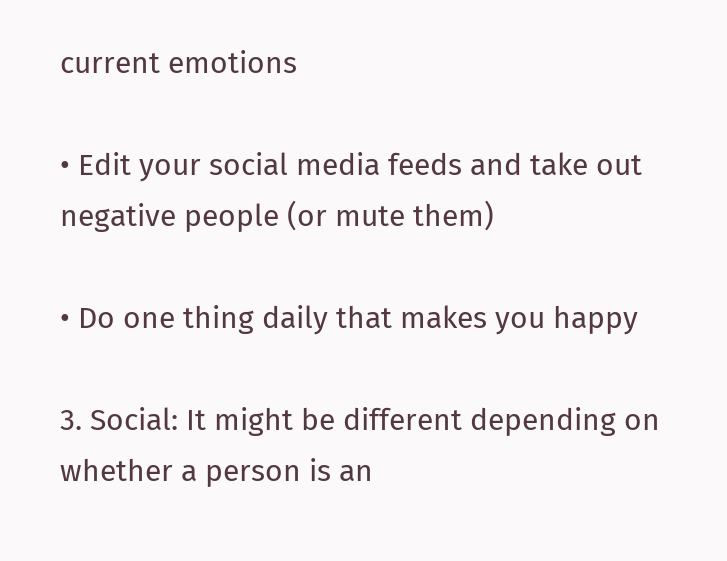current emotions

• Edit your social media feeds and take out negative people (or mute them)

• Do one thing daily that makes you happy

3. Social: It might be different depending on whether a person is an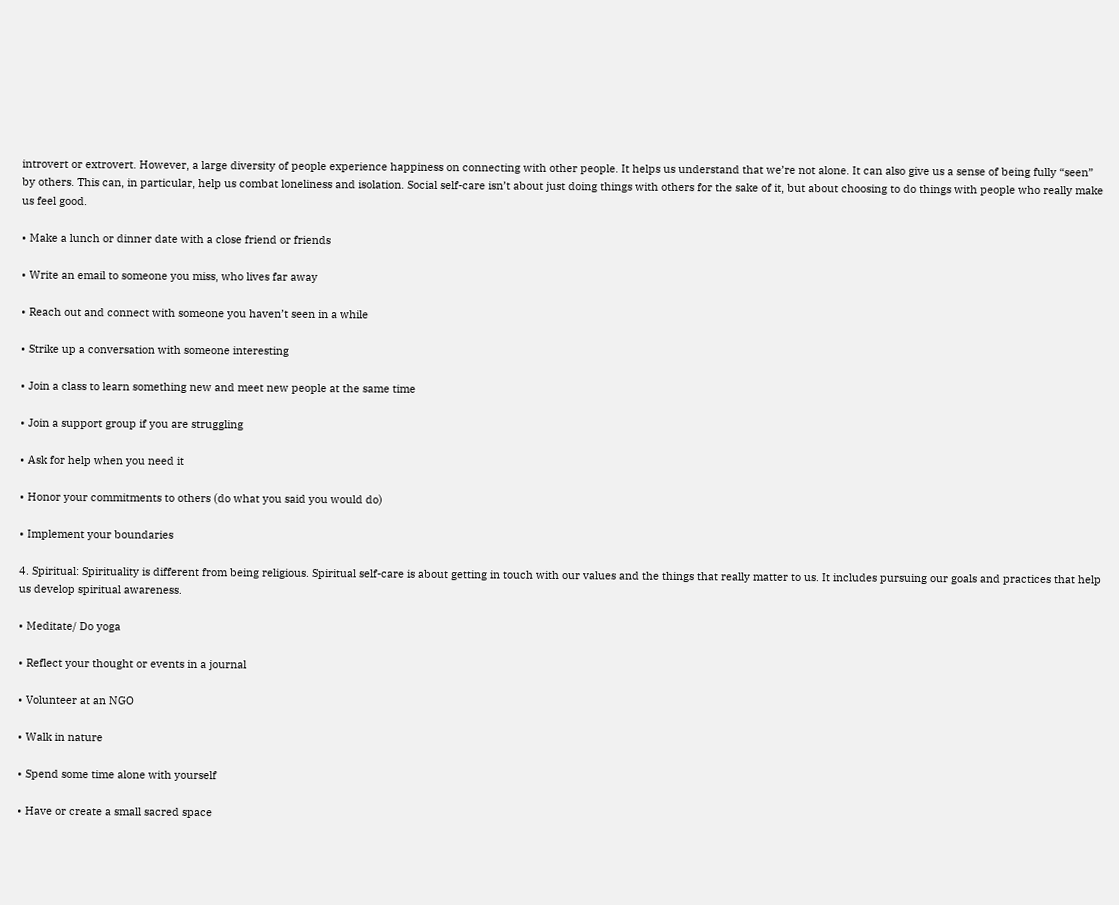introvert or extrovert. However, a large diversity of people experience happiness on connecting with other people. It helps us understand that we’re not alone. It can also give us a sense of being fully “seen” by others. This can, in particular, help us combat loneliness and isolation. Social self-care isn’t about just doing things with others for the sake of it, but about choosing to do things with people who really make us feel good.

• Make a lunch or dinner date with a close friend or friends

• Write an email to someone you miss, who lives far away

• Reach out and connect with someone you haven’t seen in a while

• Strike up a conversation with someone interesting

• Join a class to learn something new and meet new people at the same time

• Join a support group if you are struggling

• Ask for help when you need it

• Honor your commitments to others (do what you said you would do)

• Implement your boundaries

4. Spiritual: Spirituality is different from being religious. Spiritual self-care is about getting in touch with our values and the things that really matter to us. It includes pursuing our goals and practices that help us develop spiritual awareness.

• Meditate/ Do yoga

• Reflect your thought or events in a journal

• Volunteer at an NGO

• Walk in nature

• Spend some time alone with yourself

• Have or create a small sacred space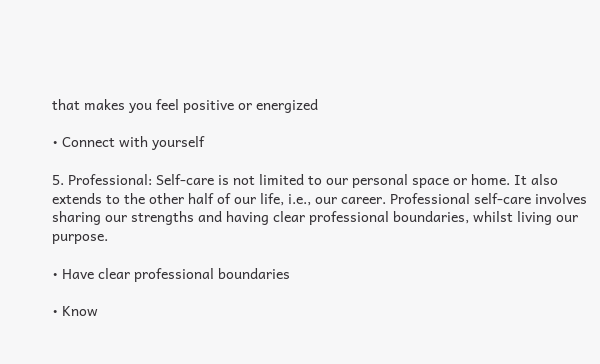that makes you feel positive or energized

• Connect with yourself

5. Professional: Self-care is not limited to our personal space or home. It also extends to the other half of our life, i.e., our career. Professional self-care involves sharing our strengths and having clear professional boundaries, whilst living our purpose.

• Have clear professional boundaries

• Know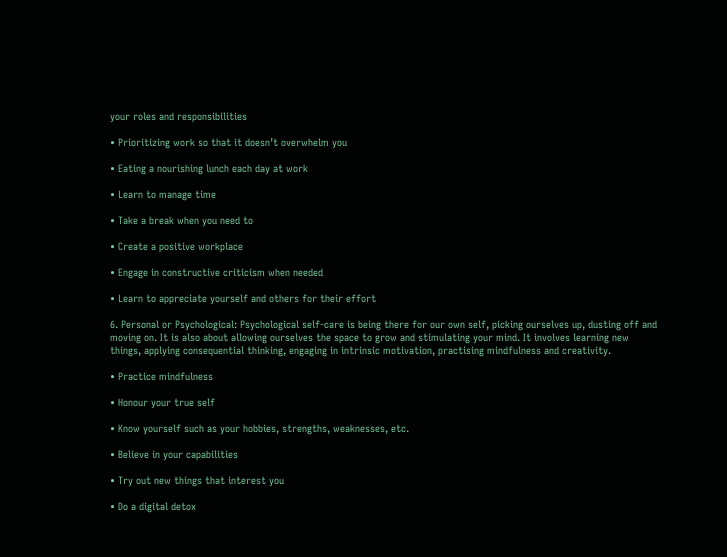your roles and responsibilities

• Prioritizing work so that it doesn’t overwhelm you

• Eating a nourishing lunch each day at work

• Learn to manage time

• Take a break when you need to

• Create a positive workplace

• Engage in constructive criticism when needed

• Learn to appreciate yourself and others for their effort

6. Personal or Psychological: Psychological self-care is being there for our own self, picking ourselves up, dusting off and moving on. It is also about allowing ourselves the space to grow and stimulating your mind. It involves learning new things, applying consequential thinking, engaging in intrinsic motivation, practising mindfulness and creativity.

• Practice mindfulness

• Honour your true self

• Know yourself such as your hobbies, strengths, weaknesses, etc.

• Believe in your capabilities

• Try out new things that interest you

• Do a digital detox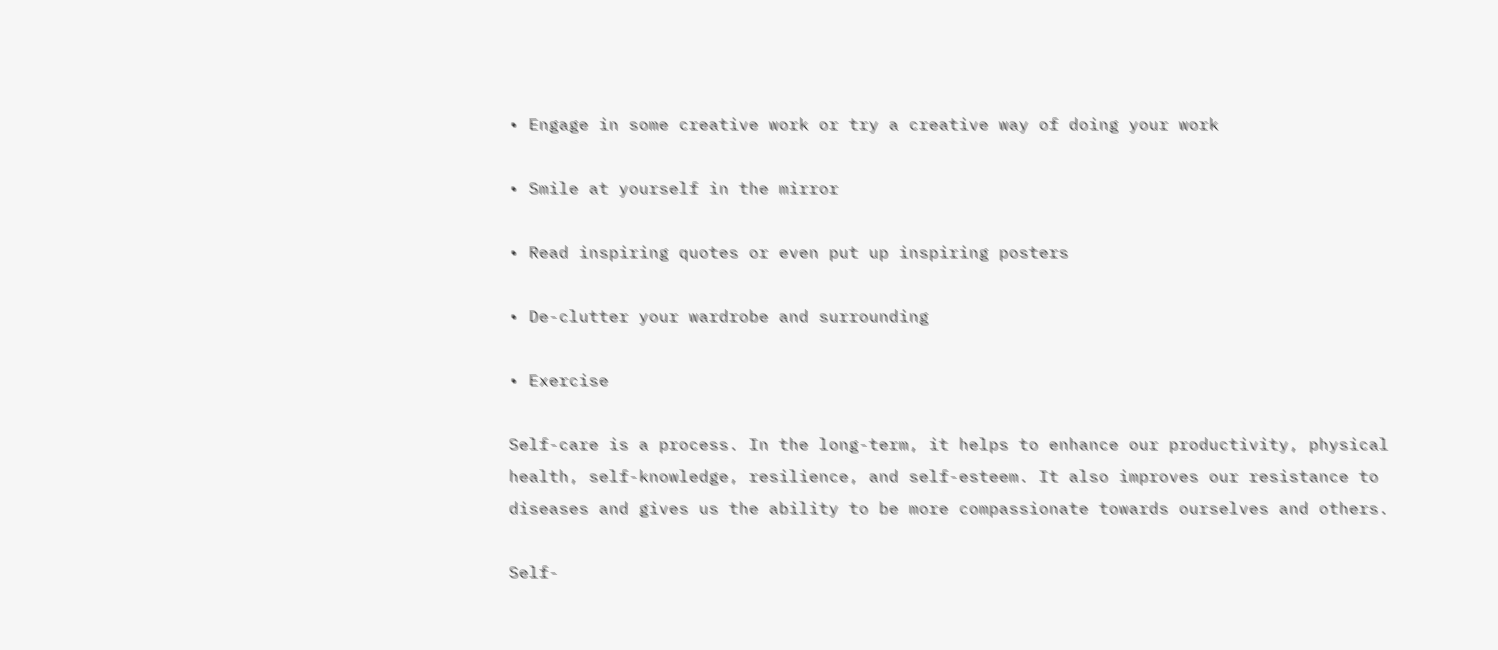• Engage in some creative work or try a creative way of doing your work

• Smile at yourself in the mirror

• Read inspiring quotes or even put up inspiring posters

• De-clutter your wardrobe and surrounding

• Exercise

Self-care is a process. In the long-term, it helps to enhance our productivity, physical health, self-knowledge, resilience, and self-esteem. It also improves our resistance to diseases and gives us the ability to be more compassionate towards ourselves and others.

Self-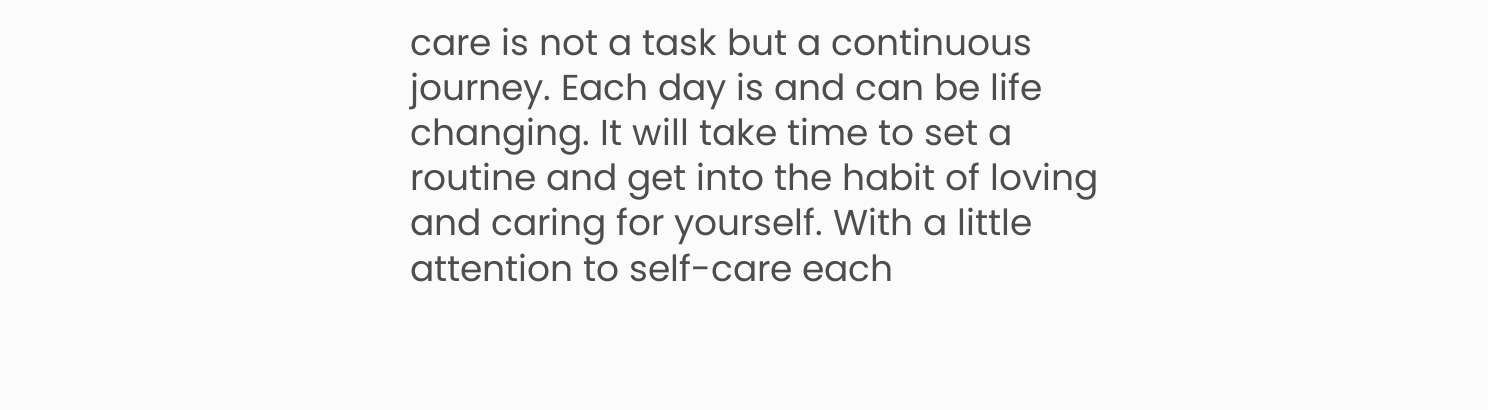care is not a task but a continuous journey. Each day is and can be life changing. It will take time to set a routine and get into the habit of loving and caring for yourself. With a little attention to self-care each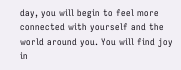day, you will begin to feel more connected with yourself and the world around you. You will find joy in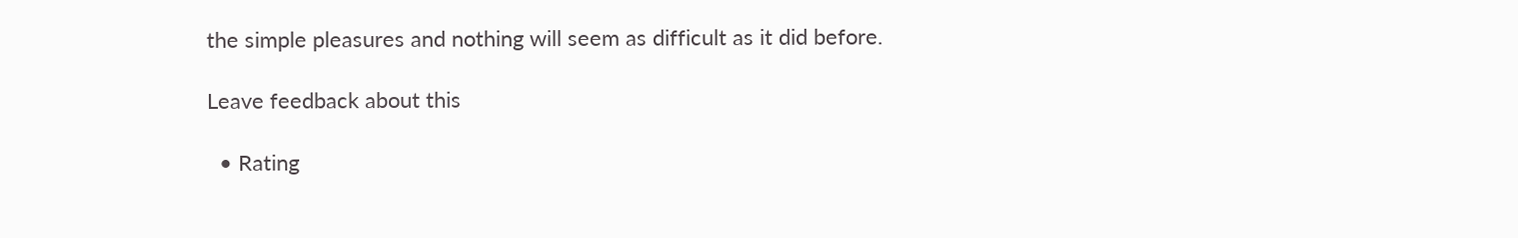the simple pleasures and nothing will seem as difficult as it did before.

Leave feedback about this

  • Rating